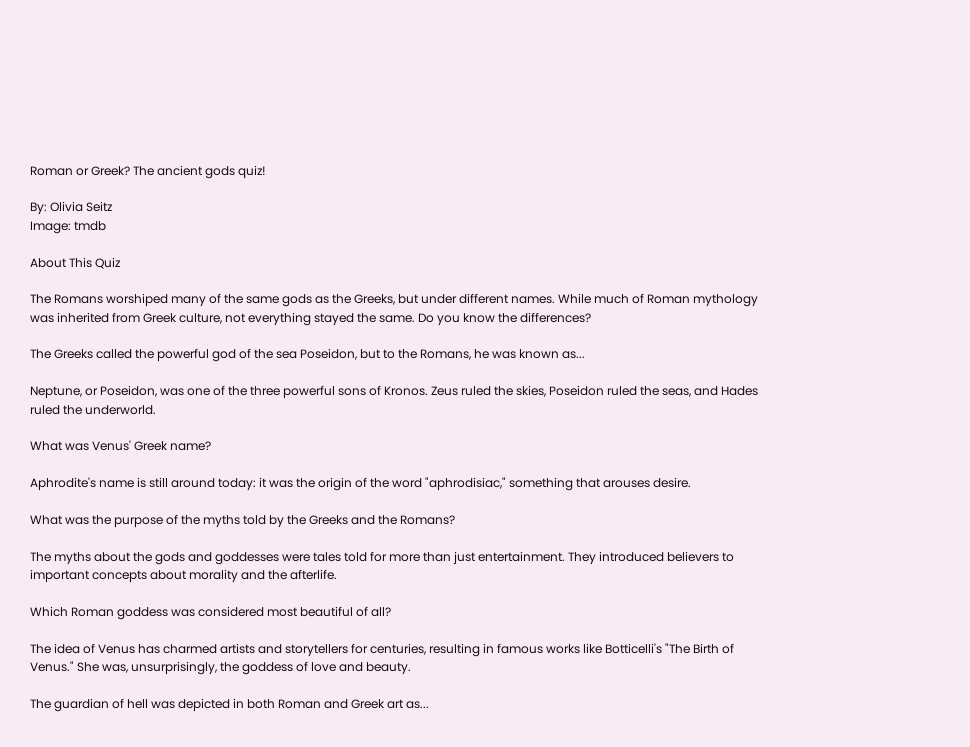Roman or Greek? The ancient gods quiz!

By: Olivia Seitz
Image: tmdb

About This Quiz

The Romans worshiped many of the same gods as the Greeks, but under different names. While much of Roman mythology was inherited from Greek culture, not everything stayed the same. Do you know the differences?

The Greeks called the powerful god of the sea Poseidon, but to the Romans, he was known as...

Neptune, or Poseidon, was one of the three powerful sons of Kronos. Zeus ruled the skies, Poseidon ruled the seas, and Hades ruled the underworld.

What was Venus' Greek name?

Aphrodite's name is still around today: it was the origin of the word "aphrodisiac," something that arouses desire.

What was the purpose of the myths told by the Greeks and the Romans?

The myths about the gods and goddesses were tales told for more than just entertainment. They introduced believers to important concepts about morality and the afterlife.

Which Roman goddess was considered most beautiful of all?

The idea of Venus has charmed artists and storytellers for centuries, resulting in famous works like Botticelli's "The Birth of Venus." She was, unsurprisingly, the goddess of love and beauty.

The guardian of hell was depicted in both Roman and Greek art as...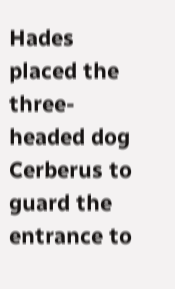Hades placed the three-headed dog Cerberus to guard the entrance to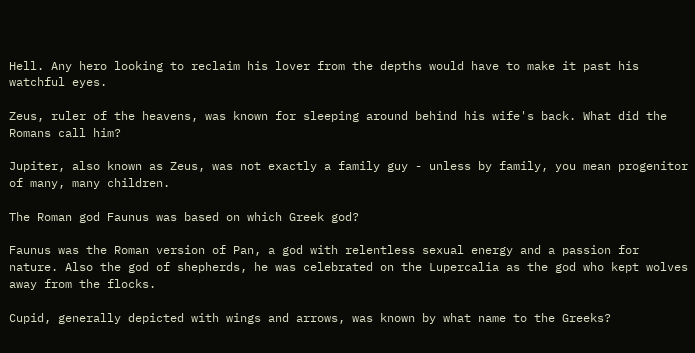Hell. Any hero looking to reclaim his lover from the depths would have to make it past his watchful eyes.

Zeus, ruler of the heavens, was known for sleeping around behind his wife's back. What did the Romans call him?

Jupiter, also known as Zeus, was not exactly a family guy - unless by family, you mean progenitor of many, many children.

The Roman god Faunus was based on which Greek god?

Faunus was the Roman version of Pan, a god with relentless sexual energy and a passion for nature. Also the god of shepherds, he was celebrated on the Lupercalia as the god who kept wolves away from the flocks.

Cupid, generally depicted with wings and arrows, was known by what name to the Greeks?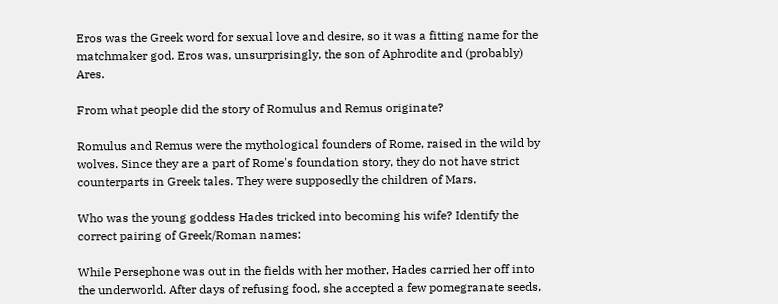Eros was the Greek word for sexual love and desire, so it was a fitting name for the matchmaker god. Eros was, unsurprisingly, the son of Aphrodite and (probably) Ares.

From what people did the story of Romulus and Remus originate?

Romulus and Remus were the mythological founders of Rome, raised in the wild by wolves. Since they are a part of Rome's foundation story, they do not have strict counterparts in Greek tales. They were supposedly the children of Mars.

Who was the young goddess Hades tricked into becoming his wife? Identify the correct pairing of Greek/Roman names:

While Persephone was out in the fields with her mother, Hades carried her off into the underworld. After days of refusing food, she accepted a few pomegranate seeds,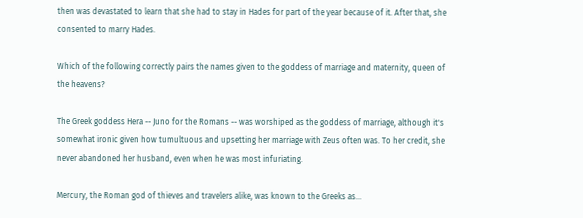then was devastated to learn that she had to stay in Hades for part of the year because of it. After that, she consented to marry Hades.

Which of the following correctly pairs the names given to the goddess of marriage and maternity, queen of the heavens?

The Greek goddess Hera -- Juno for the Romans -- was worshiped as the goddess of marriage, although it's somewhat ironic given how tumultuous and upsetting her marriage with Zeus often was. To her credit, she never abandoned her husband, even when he was most infuriating.

Mercury, the Roman god of thieves and travelers alike, was known to the Greeks as...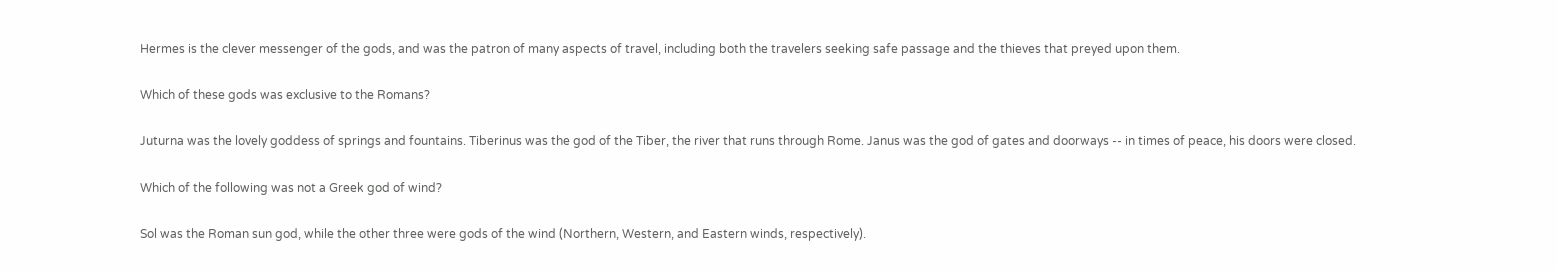Hermes is the clever messenger of the gods, and was the patron of many aspects of travel, including both the travelers seeking safe passage and the thieves that preyed upon them.

Which of these gods was exclusive to the Romans?

Juturna was the lovely goddess of springs and fountains. Tiberinus was the god of the Tiber, the river that runs through Rome. Janus was the god of gates and doorways -- in times of peace, his doors were closed.

Which of the following was not a Greek god of wind?

Sol was the Roman sun god, while the other three were gods of the wind (Northern, Western, and Eastern winds, respectively).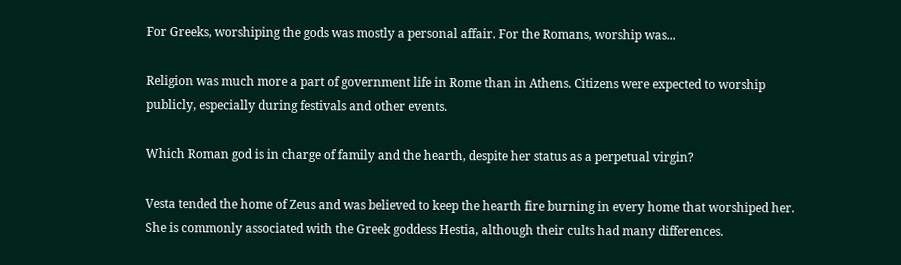For Greeks, worshiping the gods was mostly a personal affair. For the Romans, worship was...

Religion was much more a part of government life in Rome than in Athens. Citizens were expected to worship publicly, especially during festivals and other events.

Which Roman god is in charge of family and the hearth, despite her status as a perpetual virgin?

Vesta tended the home of Zeus and was believed to keep the hearth fire burning in every home that worshiped her. She is commonly associated with the Greek goddess Hestia, although their cults had many differences.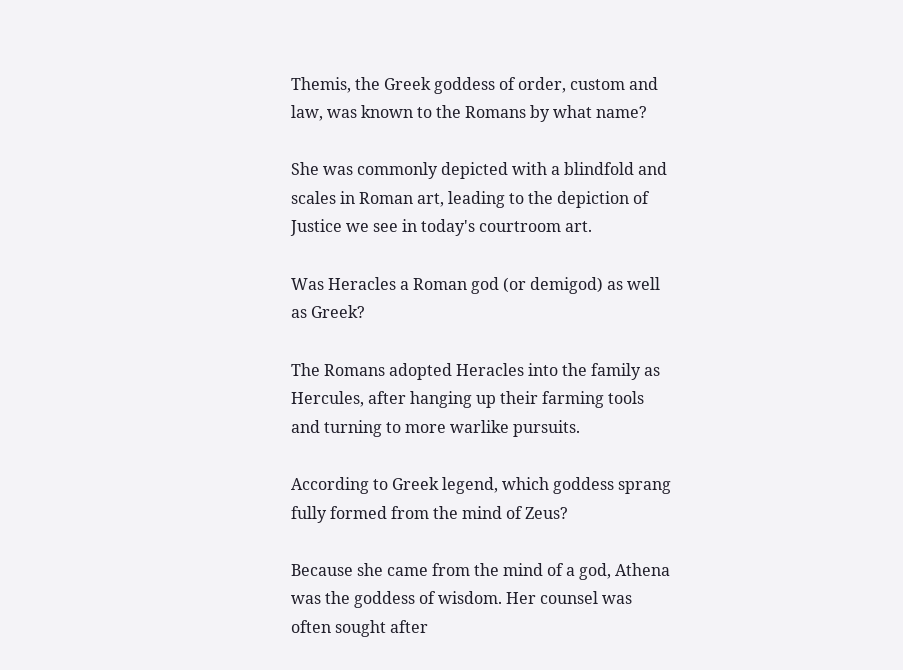Themis, the Greek goddess of order, custom and law, was known to the Romans by what name?

She was commonly depicted with a blindfold and scales in Roman art, leading to the depiction of Justice we see in today's courtroom art.

Was Heracles a Roman god (or demigod) as well as Greek?

The Romans adopted Heracles into the family as Hercules, after hanging up their farming tools and turning to more warlike pursuits.

According to Greek legend, which goddess sprang fully formed from the mind of Zeus?

Because she came from the mind of a god, Athena was the goddess of wisdom. Her counsel was often sought after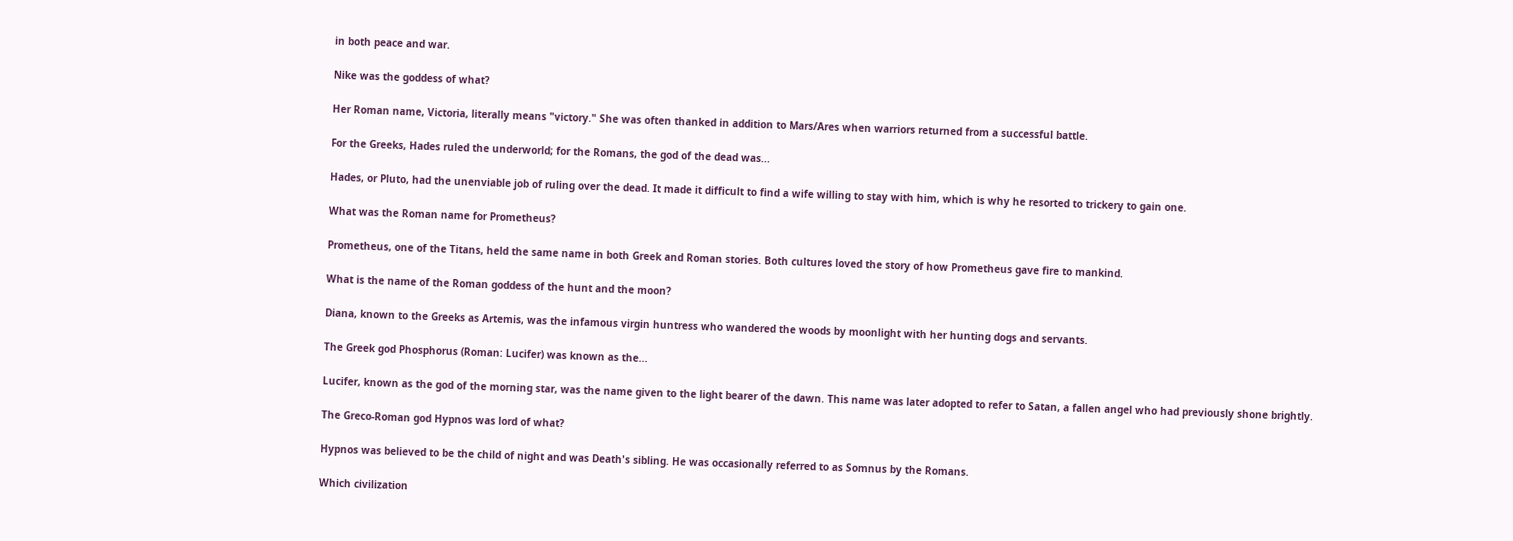in both peace and war.

Nike was the goddess of what?

Her Roman name, Victoria, literally means "victory." She was often thanked in addition to Mars/Ares when warriors returned from a successful battle.

For the Greeks, Hades ruled the underworld; for the Romans, the god of the dead was...

Hades, or Pluto, had the unenviable job of ruling over the dead. It made it difficult to find a wife willing to stay with him, which is why he resorted to trickery to gain one.

What was the Roman name for Prometheus?

Prometheus, one of the Titans, held the same name in both Greek and Roman stories. Both cultures loved the story of how Prometheus gave fire to mankind.

What is the name of the Roman goddess of the hunt and the moon?

Diana, known to the Greeks as Artemis, was the infamous virgin huntress who wandered the woods by moonlight with her hunting dogs and servants.

The Greek god Phosphorus (Roman: Lucifer) was known as the...

Lucifer, known as the god of the morning star, was the name given to the light bearer of the dawn. This name was later adopted to refer to Satan, a fallen angel who had previously shone brightly.

The Greco-Roman god Hypnos was lord of what?

Hypnos was believed to be the child of night and was Death's sibling. He was occasionally referred to as Somnus by the Romans.

Which civilization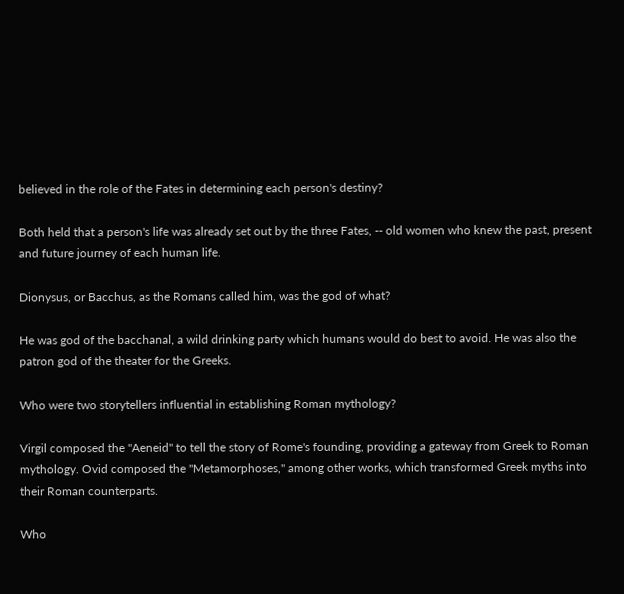believed in the role of the Fates in determining each person's destiny?

Both held that a person's life was already set out by the three Fates, -- old women who knew the past, present and future journey of each human life.

Dionysus, or Bacchus, as the Romans called him, was the god of what?

He was god of the bacchanal, a wild drinking party which humans would do best to avoid. He was also the patron god of the theater for the Greeks.

Who were two storytellers influential in establishing Roman mythology?

Virgil composed the "Aeneid" to tell the story of Rome's founding, providing a gateway from Greek to Roman mythology. Ovid composed the "Metamorphoses," among other works, which transformed Greek myths into their Roman counterparts.

Who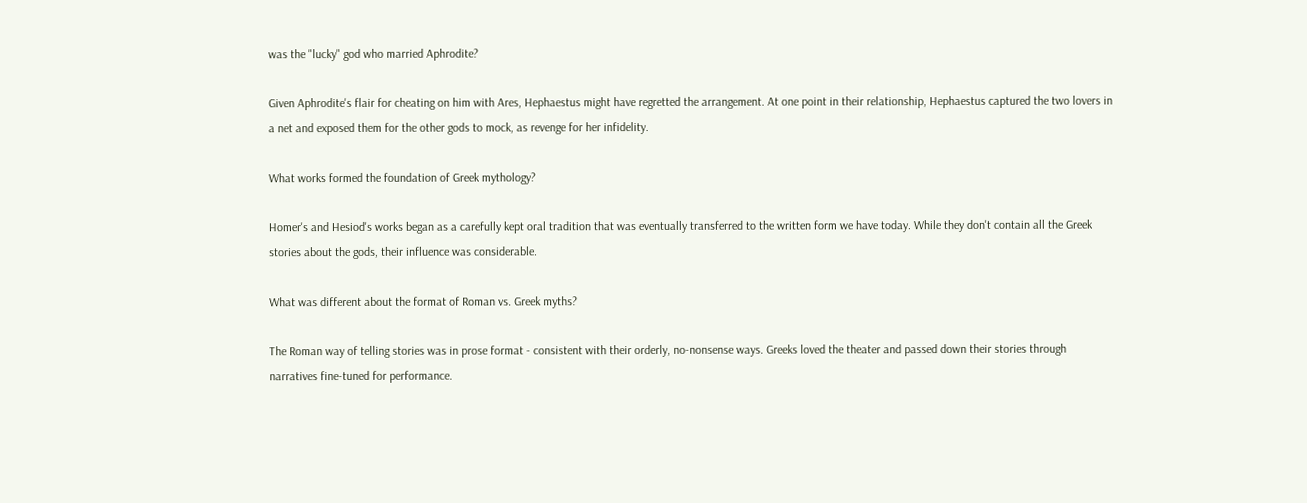was the "lucky" god who married Aphrodite?

Given Aphrodite's flair for cheating on him with Ares, Hephaestus might have regretted the arrangement. At one point in their relationship, Hephaestus captured the two lovers in a net and exposed them for the other gods to mock, as revenge for her infidelity.

What works formed the foundation of Greek mythology?

Homer's and Hesiod's works began as a carefully kept oral tradition that was eventually transferred to the written form we have today. While they don't contain all the Greek stories about the gods, their influence was considerable.

What was different about the format of Roman vs. Greek myths?

The Roman way of telling stories was in prose format - consistent with their orderly, no-nonsense ways. Greeks loved the theater and passed down their stories through narratives fine-tuned for performance.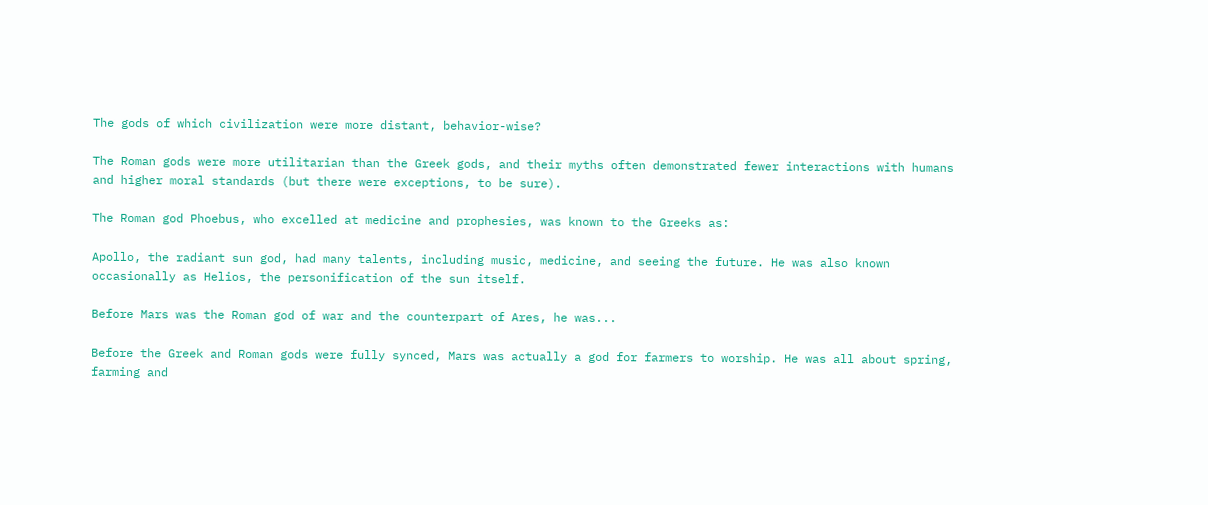The gods of which civilization were more distant, behavior-wise?

The Roman gods were more utilitarian than the Greek gods, and their myths often demonstrated fewer interactions with humans and higher moral standards (but there were exceptions, to be sure).

The Roman god Phoebus, who excelled at medicine and prophesies, was known to the Greeks as:

Apollo, the radiant sun god, had many talents, including music, medicine, and seeing the future. He was also known occasionally as Helios, the personification of the sun itself.

Before Mars was the Roman god of war and the counterpart of Ares, he was...

Before the Greek and Roman gods were fully synced, Mars was actually a god for farmers to worship. He was all about spring, farming and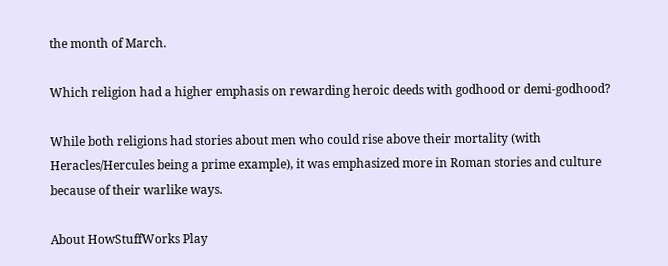the month of March.

Which religion had a higher emphasis on rewarding heroic deeds with godhood or demi-godhood?

While both religions had stories about men who could rise above their mortality (with Heracles/Hercules being a prime example), it was emphasized more in Roman stories and culture because of their warlike ways.

About HowStuffWorks Play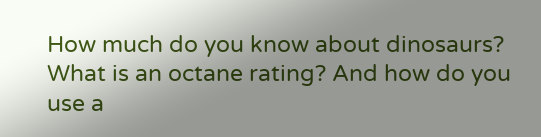How much do you know about dinosaurs? What is an octane rating? And how do you use a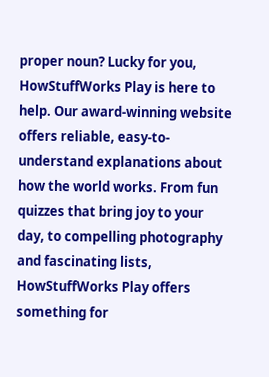proper noun? Lucky for you, HowStuffWorks Play is here to help. Our award-winning website offers reliable, easy-to-understand explanations about how the world works. From fun quizzes that bring joy to your day, to compelling photography and fascinating lists, HowStuffWorks Play offers something for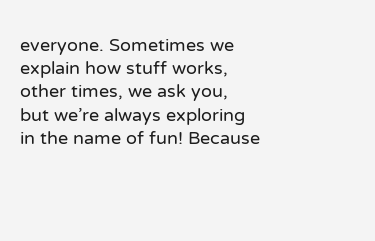everyone. Sometimes we explain how stuff works, other times, we ask you, but we’re always exploring in the name of fun! Because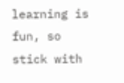learning is fun, so stick with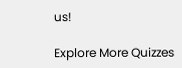us!

Explore More Quizzes